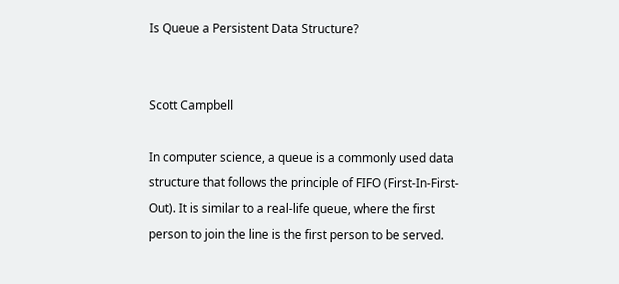Is Queue a Persistent Data Structure?


Scott Campbell

In computer science, a queue is a commonly used data structure that follows the principle of FIFO (First-In-First-Out). It is similar to a real-life queue, where the first person to join the line is the first person to be served.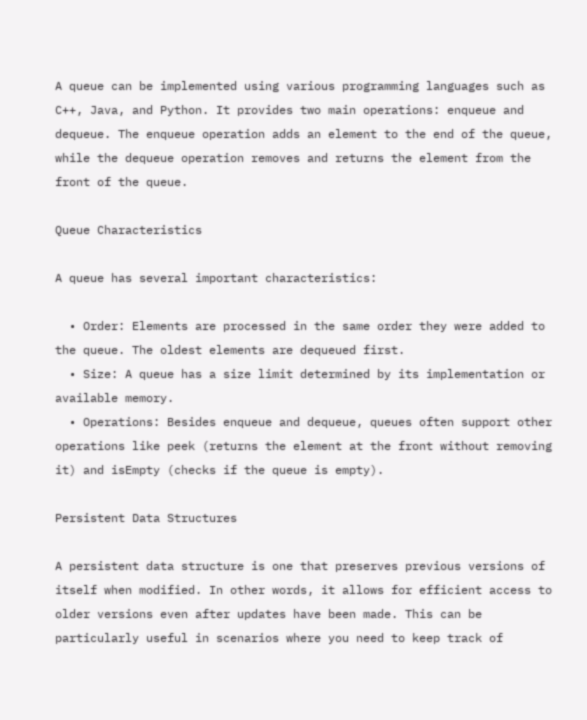A queue can be implemented using various programming languages such as C++, Java, and Python. It provides two main operations: enqueue and dequeue. The enqueue operation adds an element to the end of the queue, while the dequeue operation removes and returns the element from the front of the queue.

Queue Characteristics

A queue has several important characteristics:

  • Order: Elements are processed in the same order they were added to the queue. The oldest elements are dequeued first.
  • Size: A queue has a size limit determined by its implementation or available memory.
  • Operations: Besides enqueue and dequeue, queues often support other operations like peek (returns the element at the front without removing it) and isEmpty (checks if the queue is empty).

Persistent Data Structures

A persistent data structure is one that preserves previous versions of itself when modified. In other words, it allows for efficient access to older versions even after updates have been made. This can be particularly useful in scenarios where you need to keep track of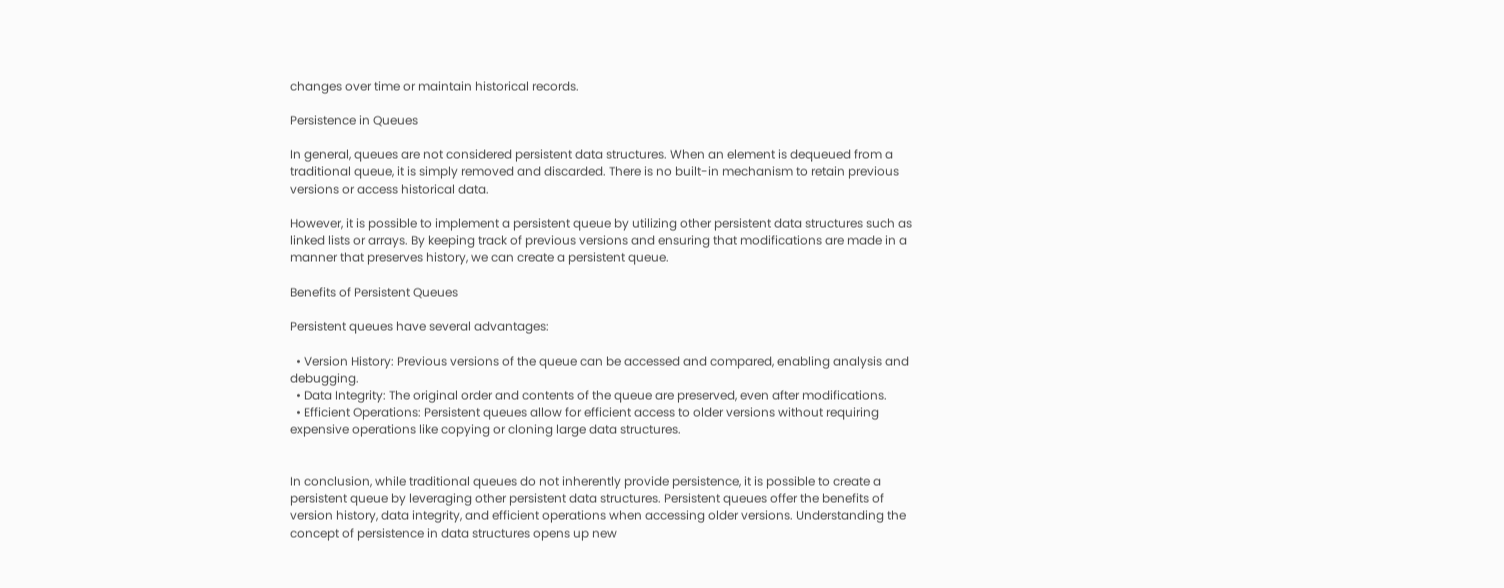changes over time or maintain historical records.

Persistence in Queues

In general, queues are not considered persistent data structures. When an element is dequeued from a traditional queue, it is simply removed and discarded. There is no built-in mechanism to retain previous versions or access historical data.

However, it is possible to implement a persistent queue by utilizing other persistent data structures such as linked lists or arrays. By keeping track of previous versions and ensuring that modifications are made in a manner that preserves history, we can create a persistent queue.

Benefits of Persistent Queues

Persistent queues have several advantages:

  • Version History: Previous versions of the queue can be accessed and compared, enabling analysis and debugging.
  • Data Integrity: The original order and contents of the queue are preserved, even after modifications.
  • Efficient Operations: Persistent queues allow for efficient access to older versions without requiring expensive operations like copying or cloning large data structures.


In conclusion, while traditional queues do not inherently provide persistence, it is possible to create a persistent queue by leveraging other persistent data structures. Persistent queues offer the benefits of version history, data integrity, and efficient operations when accessing older versions. Understanding the concept of persistence in data structures opens up new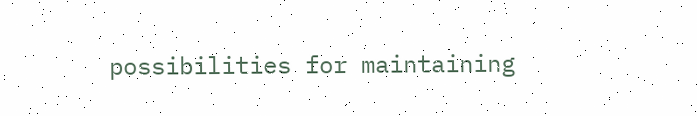possibilities for maintaining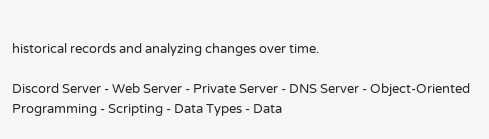historical records and analyzing changes over time.

Discord Server - Web Server - Private Server - DNS Server - Object-Oriented Programming - Scripting - Data Types - Data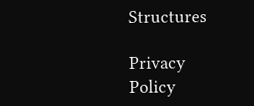Structures

Privacy Policy